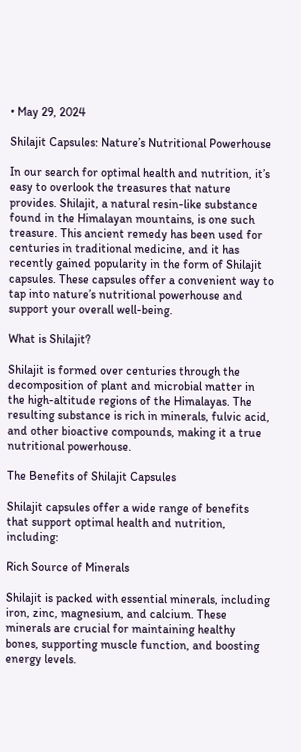• May 29, 2024

Shilajit Capsules: Nature’s Nutritional Powerhouse

In our search for optimal health and nutrition, it’s easy to overlook the treasures that nature provides. Shilajit, a natural resin-like substance found in the Himalayan mountains, is one such treasure. This ancient remedy has been used for centuries in traditional medicine, and it has recently gained popularity in the form of Shilajit capsules. These capsules offer a convenient way to tap into nature’s nutritional powerhouse and support your overall well-being.

What is Shilajit?

Shilajit is formed over centuries through the decomposition of plant and microbial matter in the high-altitude regions of the Himalayas. The resulting substance is rich in minerals, fulvic acid, and other bioactive compounds, making it a true nutritional powerhouse.

The Benefits of Shilajit Capsules

Shilajit capsules offer a wide range of benefits that support optimal health and nutrition, including:

Rich Source of Minerals

Shilajit is packed with essential minerals, including iron, zinc, magnesium, and calcium. These minerals are crucial for maintaining healthy bones, supporting muscle function, and boosting energy levels.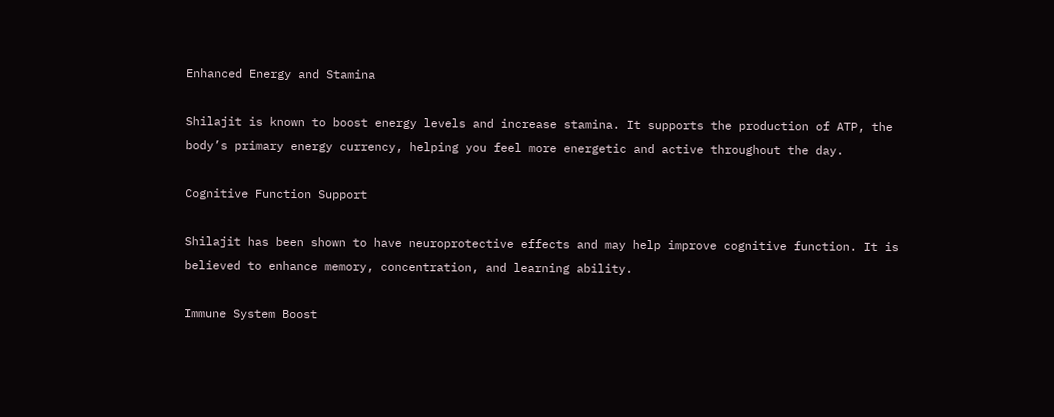Enhanced Energy and Stamina

Shilajit is known to boost energy levels and increase stamina. It supports the production of ATP, the body’s primary energy currency, helping you feel more energetic and active throughout the day.

Cognitive Function Support

Shilajit has been shown to have neuroprotective effects and may help improve cognitive function. It is believed to enhance memory, concentration, and learning ability.

Immune System Boost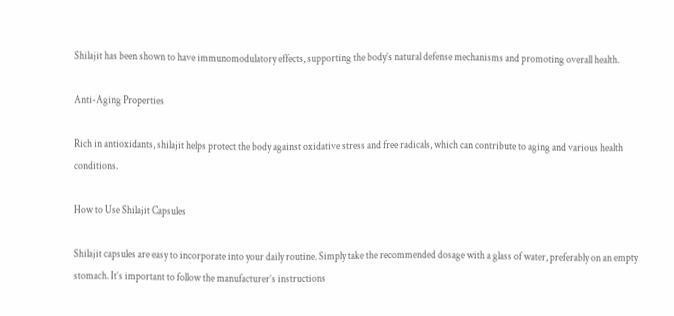Shilajit has been shown to have immunomodulatory effects, supporting the body’s natural defense mechanisms and promoting overall health.

Anti-Aging Properties

Rich in antioxidants, shilajit helps protect the body against oxidative stress and free radicals, which can contribute to aging and various health conditions.

How to Use Shilajit Capsules

Shilajit capsules are easy to incorporate into your daily routine. Simply take the recommended dosage with a glass of water, preferably on an empty stomach. It’s important to follow the manufacturer’s instructions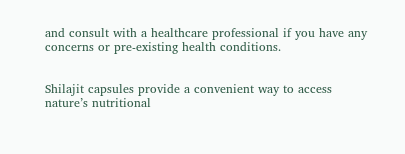and consult with a healthcare professional if you have any concerns or pre-existing health conditions.


Shilajit capsules provide a convenient way to access nature’s nutritional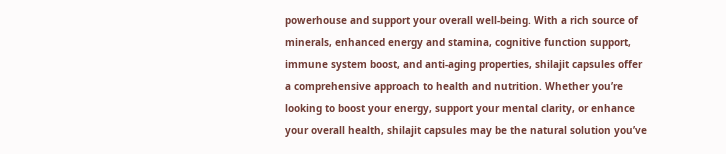powerhouse and support your overall well-being. With a rich source of minerals, enhanced energy and stamina, cognitive function support, immune system boost, and anti-aging properties, shilajit capsules offer a comprehensive approach to health and nutrition. Whether you’re looking to boost your energy, support your mental clarity, or enhance your overall health, shilajit capsules may be the natural solution you’ve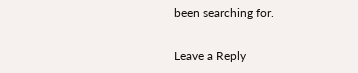been searching for.

Leave a Reply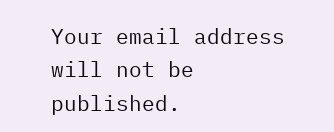Your email address will not be published.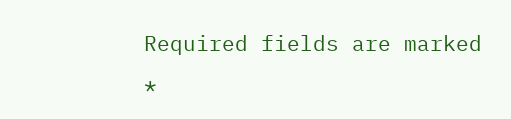Required fields are marked *